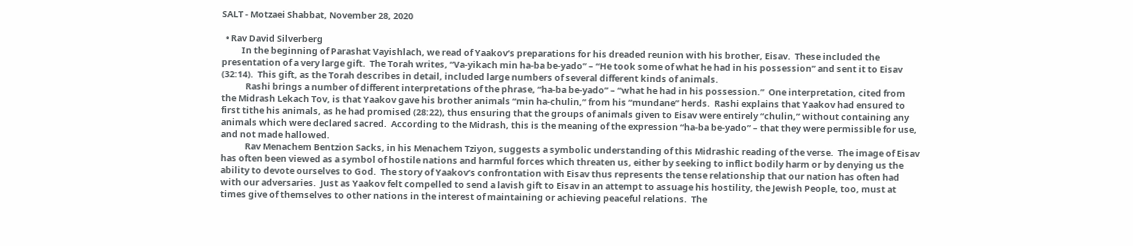SALT - Motzaei Shabbat, November 28, 2020

  • Rav David Silverberg
          In the beginning of Parashat Vayishlach, we read of Yaakov’s preparations for his dreaded reunion with his brother, Eisav.  These included the presentation of a very large gift.  The Torah writes, “Va-yikach min ha-ba be-yado” – “He took some of what he had in his possession” and sent it to Eisav (32:14).  This gift, as the Torah describes in detail, included large numbers of several different kinds of animals.
            Rashi brings a number of different interpretations of the phrase, “ha-ba be-yado” – “what he had in his possession.”  One interpretation, cited from the Midrash Lekach Tov, is that Yaakov gave his brother animals “min ha-chulin,” from his “mundane” herds.  Rashi explains that Yaakov had ensured to first tithe his animals, as he had promised (28:22), thus ensuring that the groups of animals given to Eisav were entirely “chulin,” without containing any animals which were declared sacred.  According to the Midrash, this is the meaning of the expression “ha-ba be-yado” – that they were permissible for use, and not made hallowed.
            Rav Menachem Bentzion Sacks, in his Menachem Tziyon, suggests a symbolic understanding of this Midrashic reading of the verse.  The image of Eisav has often been viewed as a symbol of hostile nations and harmful forces which threaten us, either by seeking to inflict bodily harm or by denying us the ability to devote ourselves to God.  The story of Yaakov’s confrontation with Eisav thus represents the tense relationship that our nation has often had with our adversaries.  Just as Yaakov felt compelled to send a lavish gift to Eisav in an attempt to assuage his hostility, the Jewish People, too, must at times give of themselves to other nations in the interest of maintaining or achieving peaceful relations.  The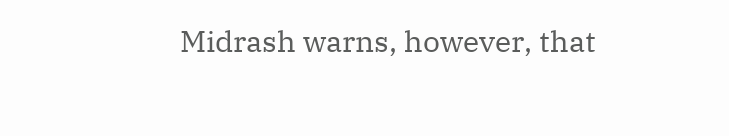Midrash warns, however, that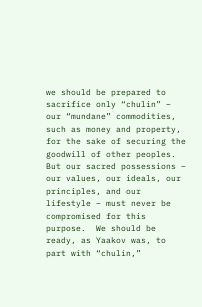we should be prepared to sacrifice only “chulin” – our “mundane” commodities, such as money and property, for the sake of securing the goodwill of other peoples.  But our sacred possessions – our values, our ideals, our principles, and our lifestyle – must never be compromised for this purpose.  We should be ready, as Yaakov was, to part with “chulin,”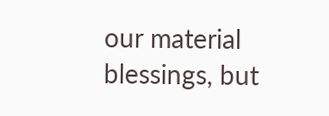our material blessings, but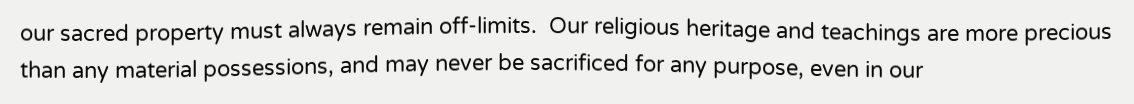our sacred property must always remain off-limits.  Our religious heritage and teachings are more precious than any material possessions, and may never be sacrificed for any purpose, even in our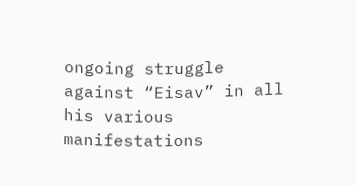ongoing struggle against “Eisav” in all his various manifestations